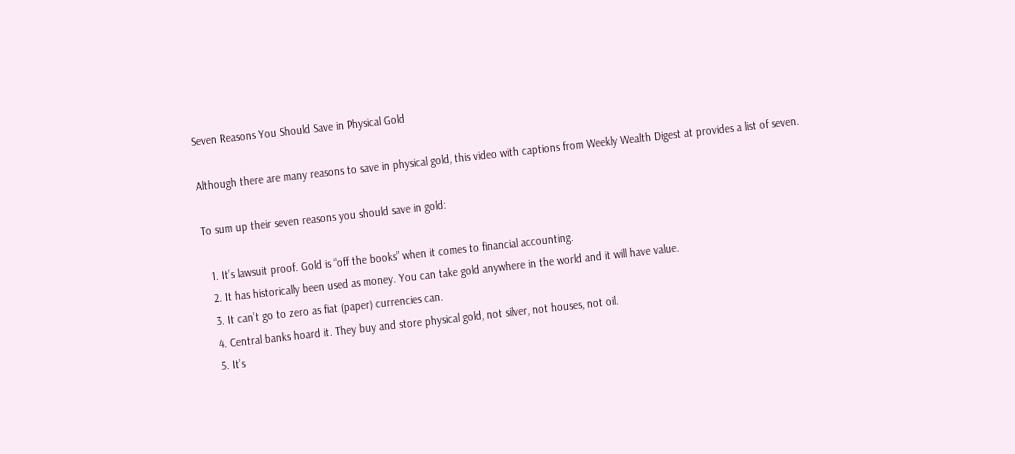Seven Reasons You Should Save in Physical Gold

Although there are many reasons to save in physical gold, this video with captions from Weekly Wealth Digest at provides a list of seven.

To sum up their seven reasons you should save in gold:

  1. It’s lawsuit proof. Gold is “off the books” when it comes to financial accounting.
  2. It has historically been used as money. You can take gold anywhere in the world and it will have value.
  3. It can’t go to zero as fiat (paper) currencies can.
  4. Central banks hoard it. They buy and store physical gold, not silver, not houses, not oil.
  5. It’s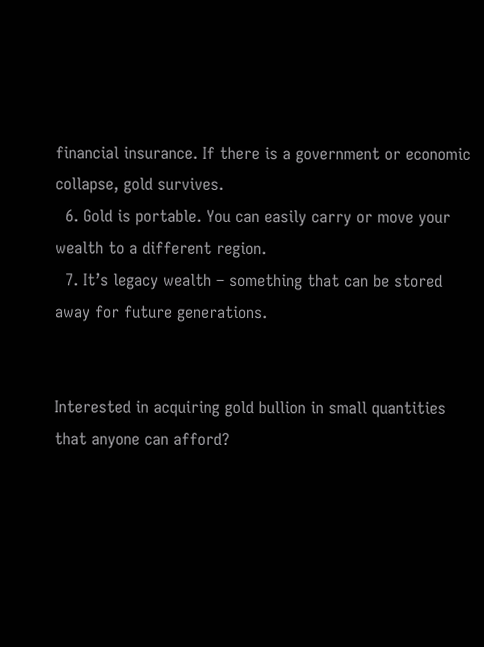financial insurance. If there is a government or economic collapse, gold survives.
  6. Gold is portable. You can easily carry or move your wealth to a different region.
  7. It’s legacy wealth – something that can be stored away for future generations.


Interested in acquiring gold bullion in small quantities that anyone can afford?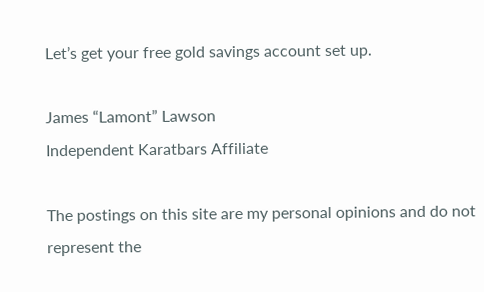Let’s get your free gold savings account set up.

James “Lamont” Lawson
Independent Karatbars Affiliate

The postings on this site are my personal opinions and do not represent the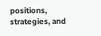positions, strategies, and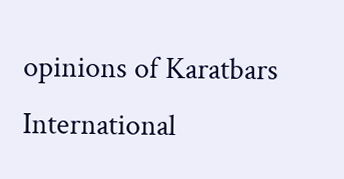opinions of Karatbars International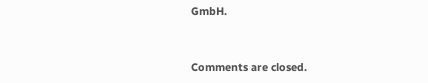GmbH.


Comments are closed.